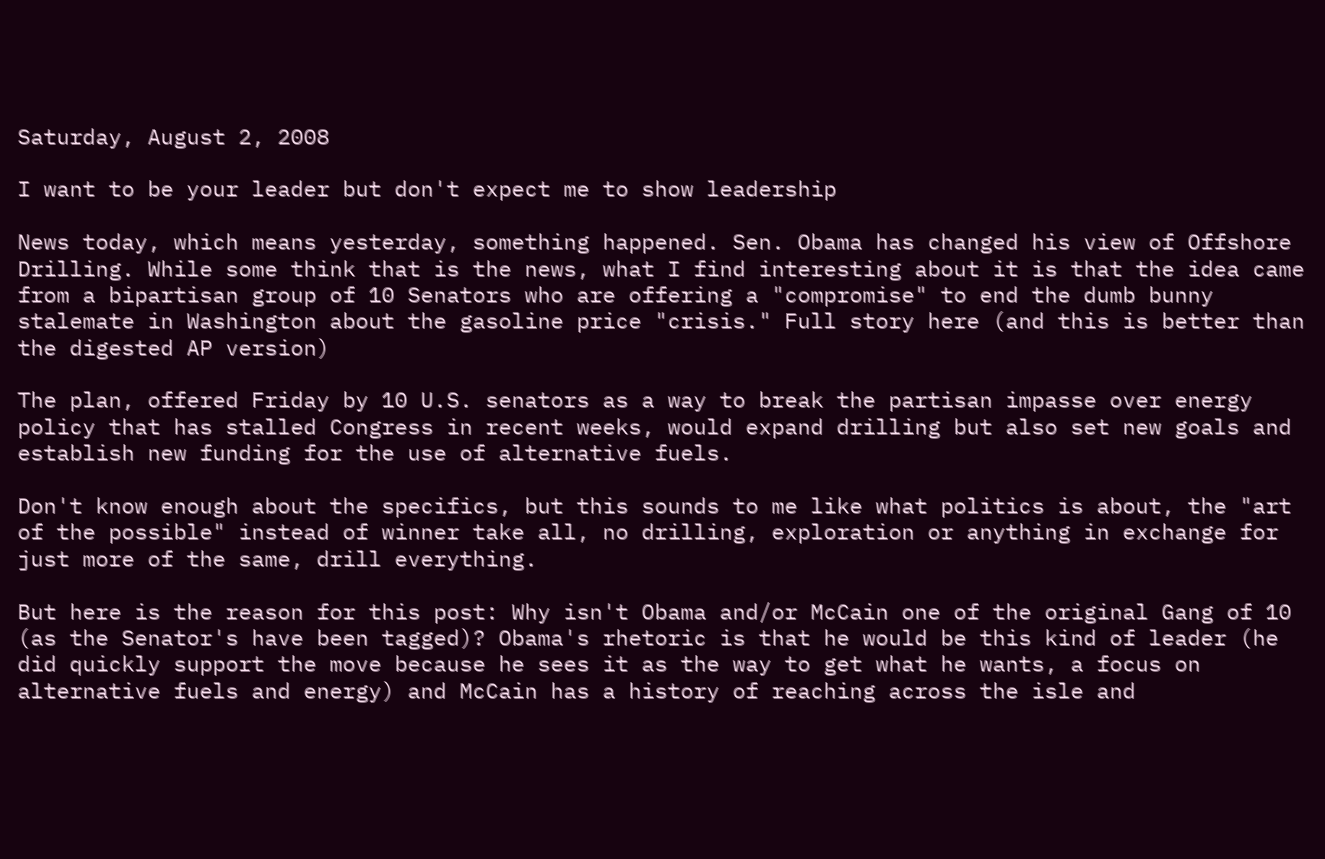Saturday, August 2, 2008

I want to be your leader but don't expect me to show leadership

News today, which means yesterday, something happened. Sen. Obama has changed his view of Offshore Drilling. While some think that is the news, what I find interesting about it is that the idea came from a bipartisan group of 10 Senators who are offering a "compromise" to end the dumb bunny stalemate in Washington about the gasoline price "crisis." Full story here (and this is better than the digested AP version)

The plan, offered Friday by 10 U.S. senators as a way to break the partisan impasse over energy policy that has stalled Congress in recent weeks, would expand drilling but also set new goals and establish new funding for the use of alternative fuels.

Don't know enough about the specifics, but this sounds to me like what politics is about, the "art of the possible" instead of winner take all, no drilling, exploration or anything in exchange for just more of the same, drill everything.

But here is the reason for this post: Why isn't Obama and/or McCain one of the original Gang of 10 (as the Senator's have been tagged)? Obama's rhetoric is that he would be this kind of leader (he did quickly support the move because he sees it as the way to get what he wants, a focus on alternative fuels and energy) and McCain has a history of reaching across the isle and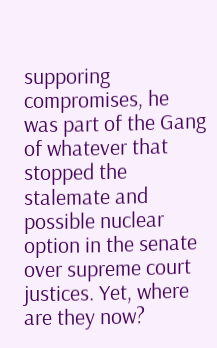supporing compromises, he was part of the Gang of whatever that stopped the stalemate and possible nuclear option in the senate over supreme court justices. Yet, where are they now?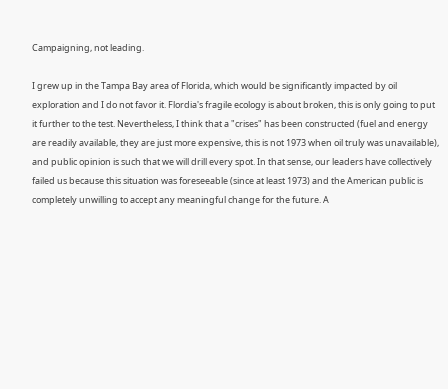Campaigning, not leading.

I grew up in the Tampa Bay area of Florida, which would be significantly impacted by oil exploration and I do not favor it. Flordia's fragile ecology is about broken, this is only going to put it further to the test. Nevertheless, I think that a "crises" has been constructed (fuel and energy are readily available, they are just more expensive, this is not 1973 when oil truly was unavailable), and public opinion is such that we will drill every spot. In that sense, our leaders have collectively failed us because this situation was foreseeable (since at least 1973) and the American public is completely unwilling to accept any meaningful change for the future. A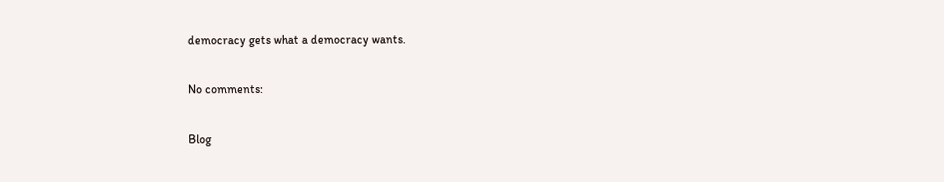democracy gets what a democracy wants.

No comments:

Blog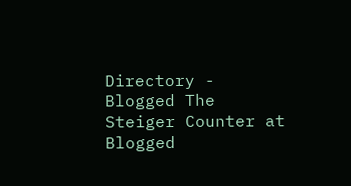Directory - Blogged The Steiger Counter at Blogged